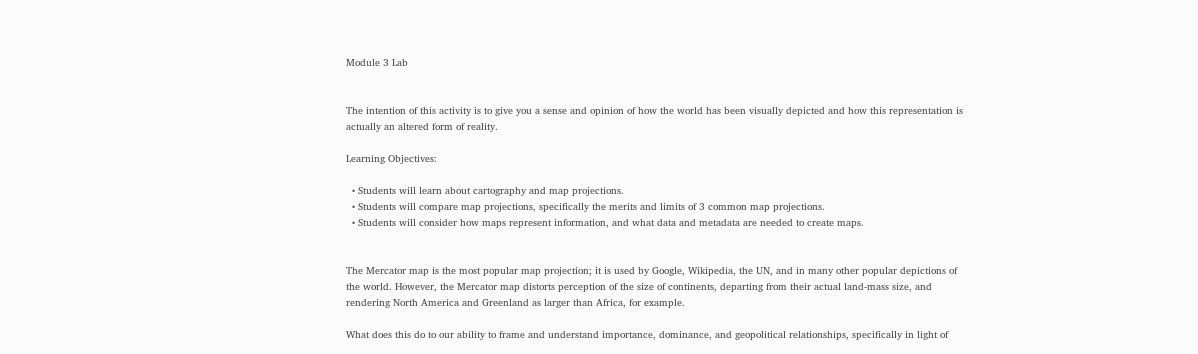Module 3 Lab


The intention of this activity is to give you a sense and opinion of how the world has been visually depicted and how this representation is actually an altered form of reality.

Learning Objectives:

  • Students will learn about cartography and map projections.
  • Students will compare map projections, specifically the merits and limits of 3 common map projections.
  • Students will consider how maps represent information, and what data and metadata are needed to create maps.


The Mercator map is the most popular map projection; it is used by Google, Wikipedia, the UN, and in many other popular depictions of the world. However, the Mercator map distorts perception of the size of continents, departing from their actual land-mass size, and rendering North America and Greenland as larger than Africa, for example.

What does this do to our ability to frame and understand importance, dominance, and geopolitical relationships, specifically in light of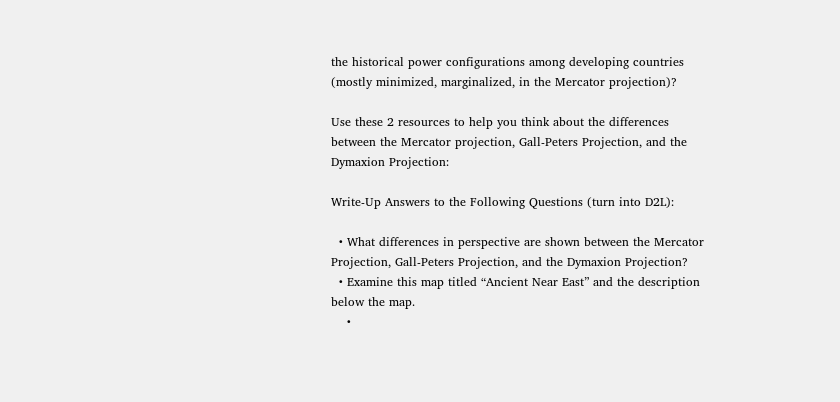the historical power configurations among developing countries (mostly minimized, marginalized, in the Mercator projection)?

Use these 2 resources to help you think about the differences between the Mercator projection, Gall-Peters Projection, and the Dymaxion Projection:

Write-Up Answers to the Following Questions (turn into D2L):

  • What differences in perspective are shown between the Mercator Projection, Gall-Peters Projection, and the Dymaxion Projection?
  • Examine this map titled “Ancient Near East” and the description below the map.
    •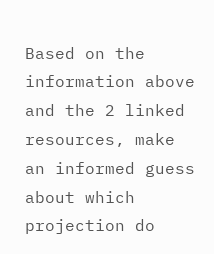Based on the information above and the 2 linked resources, make an informed guess about which projection do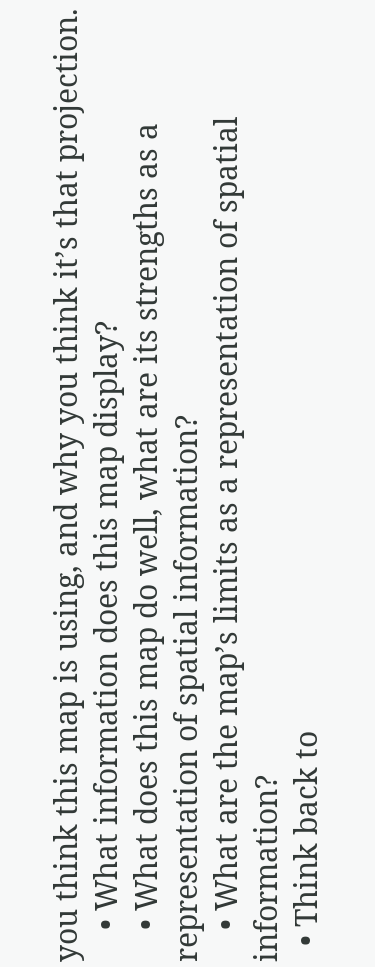you think this map is using, and why you think it’s that projection.
    • What information does this map display?
    • What does this map do well, what are its strengths as a representation of spatial information?
    • What are the map’s limits as a representation of spatial information?
  • Think back to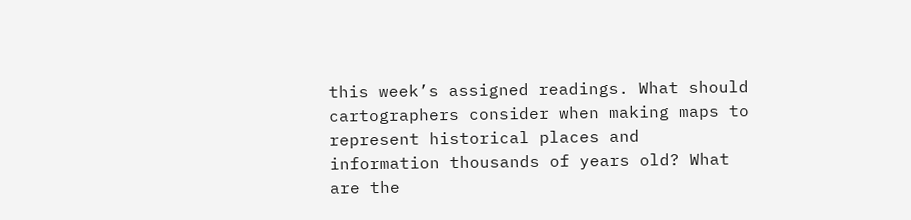this week’s assigned readings. What should cartographers consider when making maps to represent historical places and information thousands of years old? What are the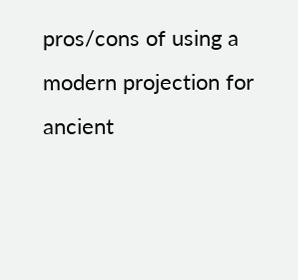pros/cons of using a modern projection for ancient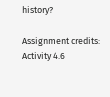history?

Assignment credits: Activity 4.6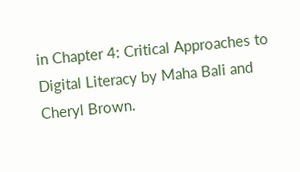in Chapter 4: Critical Approaches to Digital Literacy by Maha Bali and Cheryl Brown.